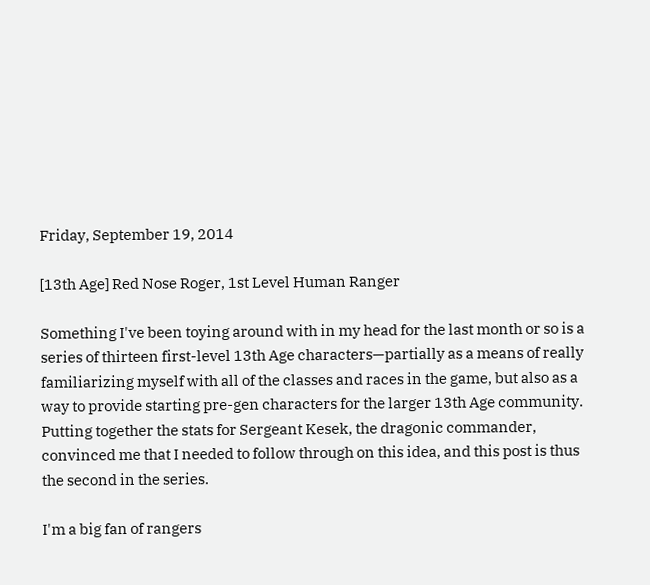Friday, September 19, 2014

[13th Age] Red Nose Roger, 1st Level Human Ranger

Something I've been toying around with in my head for the last month or so is a series of thirteen first-level 13th Age characters—partially as a means of really familiarizing myself with all of the classes and races in the game, but also as a way to provide starting pre-gen characters for the larger 13th Age community. Putting together the stats for Sergeant Kesek, the dragonic commander, convinced me that I needed to follow through on this idea, and this post is thus the second in the series.

I'm a big fan of rangers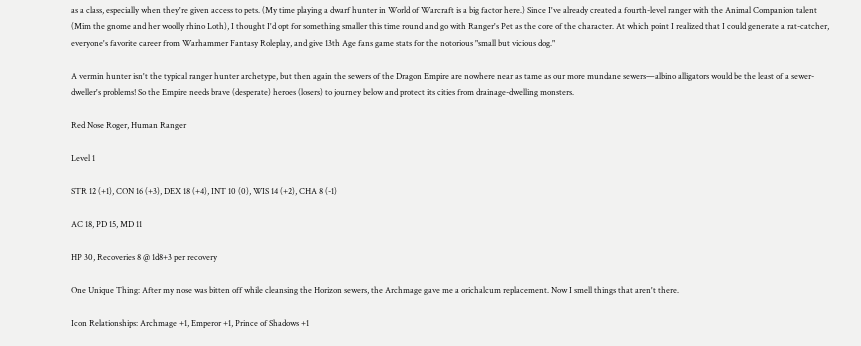as a class, especially when they're given access to pets. (My time playing a dwarf hunter in World of Warcraft is a big factor here.) Since I've already created a fourth-level ranger with the Animal Companion talent (Mim the gnome and her woolly rhino Loth), I thought I'd opt for something smaller this time round and go with Ranger's Pet as the core of the character. At which point I realized that I could generate a rat-catcher, everyone's favorite career from Warhammer Fantasy Roleplay, and give 13th Age fans game stats for the notorious "small but vicious dog."

A vermin hunter isn't the typical ranger hunter archetype, but then again the sewers of the Dragon Empire are nowhere near as tame as our more mundane sewers—albino alligators would be the least of a sewer-dweller's problems! So the Empire needs brave (desperate) heroes (losers) to journey below and protect its cities from drainage-dwelling monsters.

Red Nose Roger, Human Ranger

Level 1

STR 12 (+1), CON 16 (+3), DEX 18 (+4), INT 10 (0), WIS 14 (+2), CHA 8 (-1)

AC 18, PD 15, MD 11

HP 30, Recoveries 8 @ 1d8+3 per recovery

One Unique Thing: After my nose was bitten off while cleansing the Horizon sewers, the Archmage gave me a orichalcum replacement. Now I smell things that aren't there.

Icon Relationships: Archmage +1, Emperor +1, Prince of Shadows +1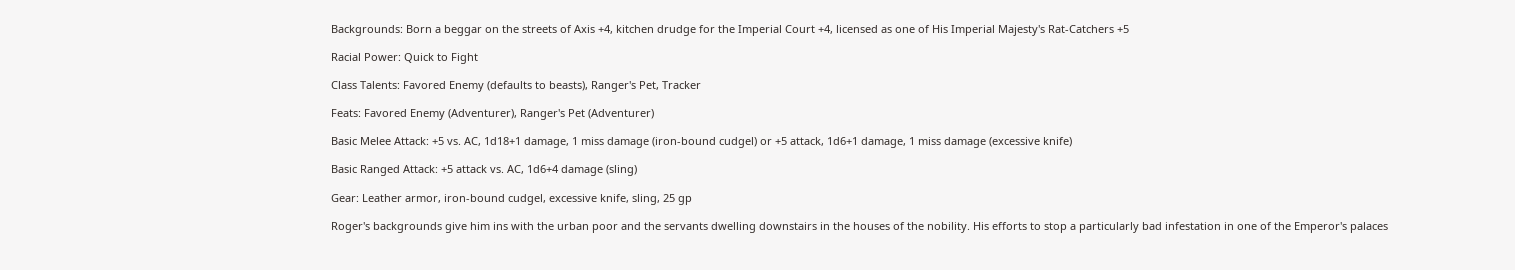Backgrounds: Born a beggar on the streets of Axis +4, kitchen drudge for the Imperial Court +4, licensed as one of His Imperial Majesty's Rat-Catchers +5

Racial Power: Quick to Fight

Class Talents: Favored Enemy (defaults to beasts), Ranger's Pet, Tracker

Feats: Favored Enemy (Adventurer), Ranger's Pet (Adventurer)

Basic Melee Attack: +5 vs. AC, 1d18+1 damage, 1 miss damage (iron-bound cudgel) or +5 attack, 1d6+1 damage, 1 miss damage (excessive knife)

Basic Ranged Attack: +5 attack vs. AC, 1d6+4 damage (sling)

Gear: Leather armor, iron-bound cudgel, excessive knife, sling, 25 gp

Roger's backgrounds give him ins with the urban poor and the servants dwelling downstairs in the houses of the nobility. His efforts to stop a particularly bad infestation in one of the Emperor's palaces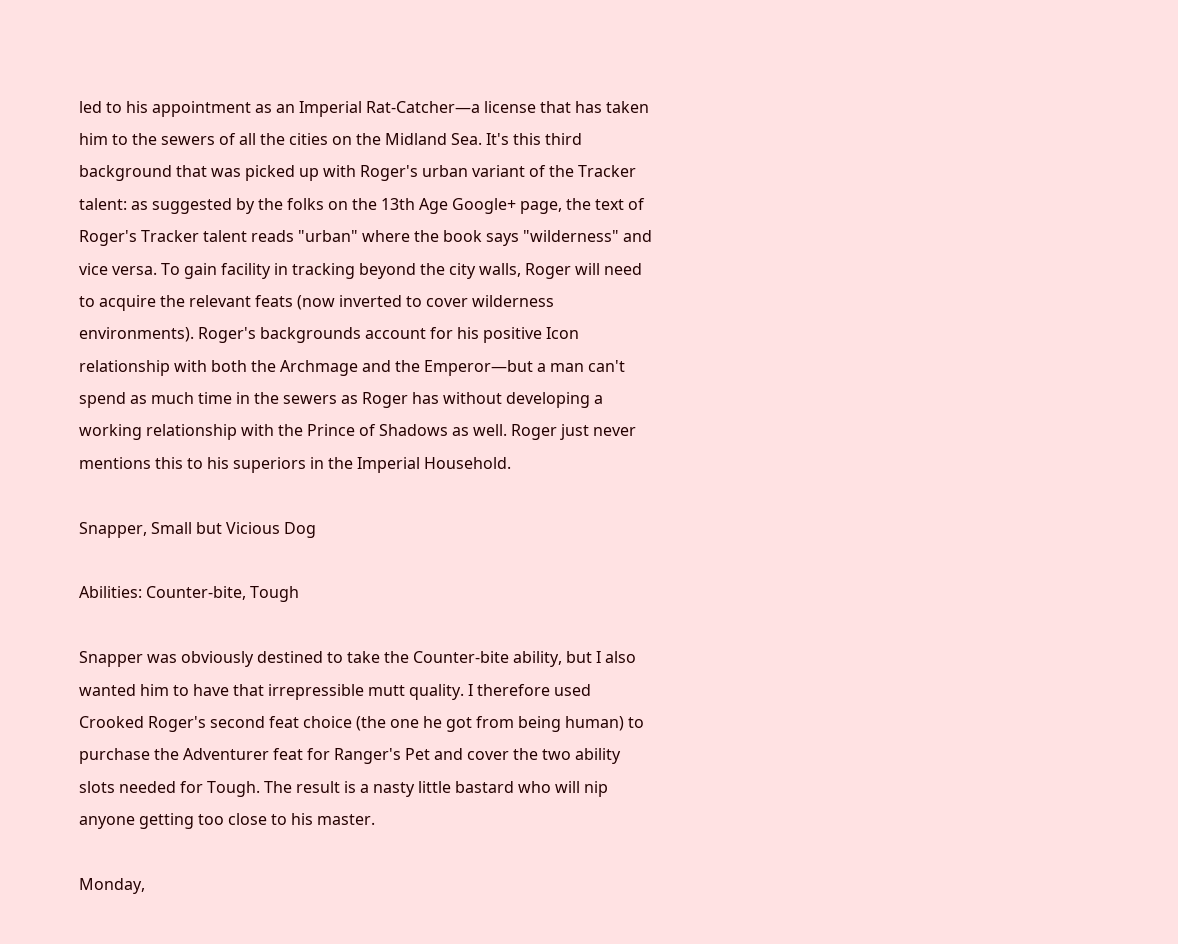led to his appointment as an Imperial Rat-Catcher—a license that has taken him to the sewers of all the cities on the Midland Sea. It's this third background that was picked up with Roger's urban variant of the Tracker talent: as suggested by the folks on the 13th Age Google+ page, the text of Roger's Tracker talent reads "urban" where the book says "wilderness" and vice versa. To gain facility in tracking beyond the city walls, Roger will need to acquire the relevant feats (now inverted to cover wilderness environments). Roger's backgrounds account for his positive Icon relationship with both the Archmage and the Emperor—but a man can't spend as much time in the sewers as Roger has without developing a working relationship with the Prince of Shadows as well. Roger just never mentions this to his superiors in the Imperial Household.

Snapper, Small but Vicious Dog

Abilities: Counter-bite, Tough

Snapper was obviously destined to take the Counter-bite ability, but I also wanted him to have that irrepressible mutt quality. I therefore used Crooked Roger's second feat choice (the one he got from being human) to purchase the Adventurer feat for Ranger's Pet and cover the two ability slots needed for Tough. The result is a nasty little bastard who will nip anyone getting too close to his master.

Monday,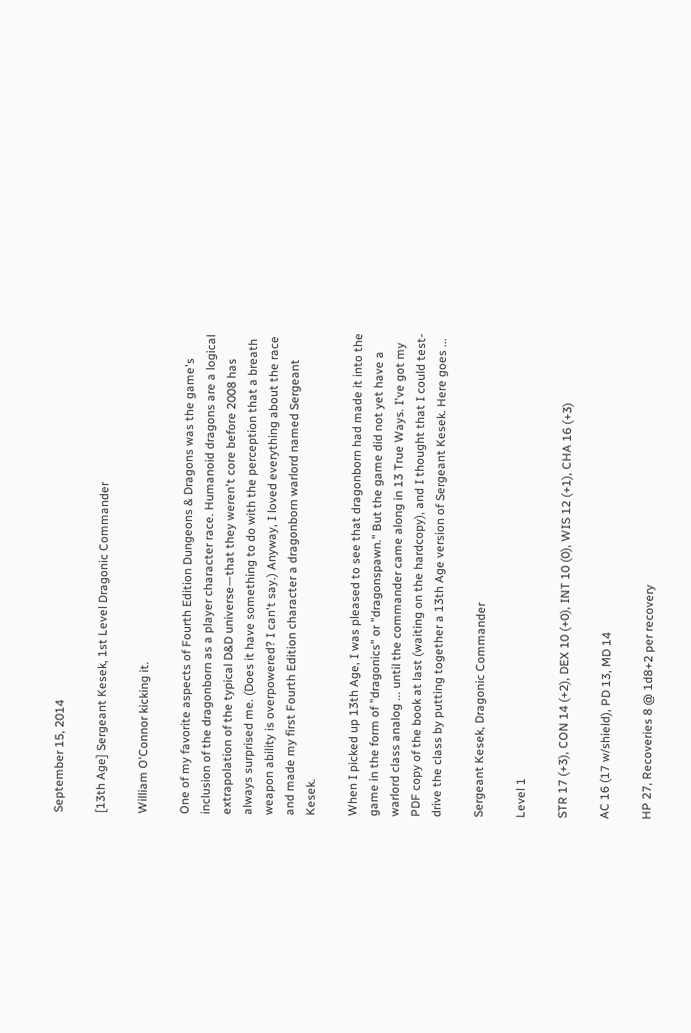September 15, 2014

[13th Age] Sergeant Kesek, 1st Level Dragonic Commander

William O'Connor kicking it.

One of my favorite aspects of Fourth Edition Dungeons & Dragons was the game's inclusion of the dragonborn as a player character race. Humanoid dragons are a logical extrapolation of the typical D&D universe—that they weren't core before 2008 has always surprised me. (Does it have something to do with the perception that a breath weapon ability is overpowered? I can't say.) Anyway, I loved everything about the race and made my first Fourth Edition character a dragonborn warlord named Sergeant Kesek.

When I picked up 13th Age, I was pleased to see that dragonborn had made it into the game in the form of "dragonics" or "dragonspawn." But the game did not yet have a warlord class analog ... until the commander came along in 13 True Ways. I've got my PDF copy of the book at last (waiting on the hardcopy), and I thought that I could test-drive the class by putting together a 13th Age version of Sergeant Kesek. Here goes ...

Sergeant Kesek, Dragonic Commander

Level 1

STR 17 (+3), CON 14 (+2), DEX 10 (+0), INT 10 (0), WIS 12 (+1), CHA 16 (+3)

AC 16 (17 w/shield), PD 13, MD 14

HP 27, Recoveries 8 @ 1d8+2 per recovery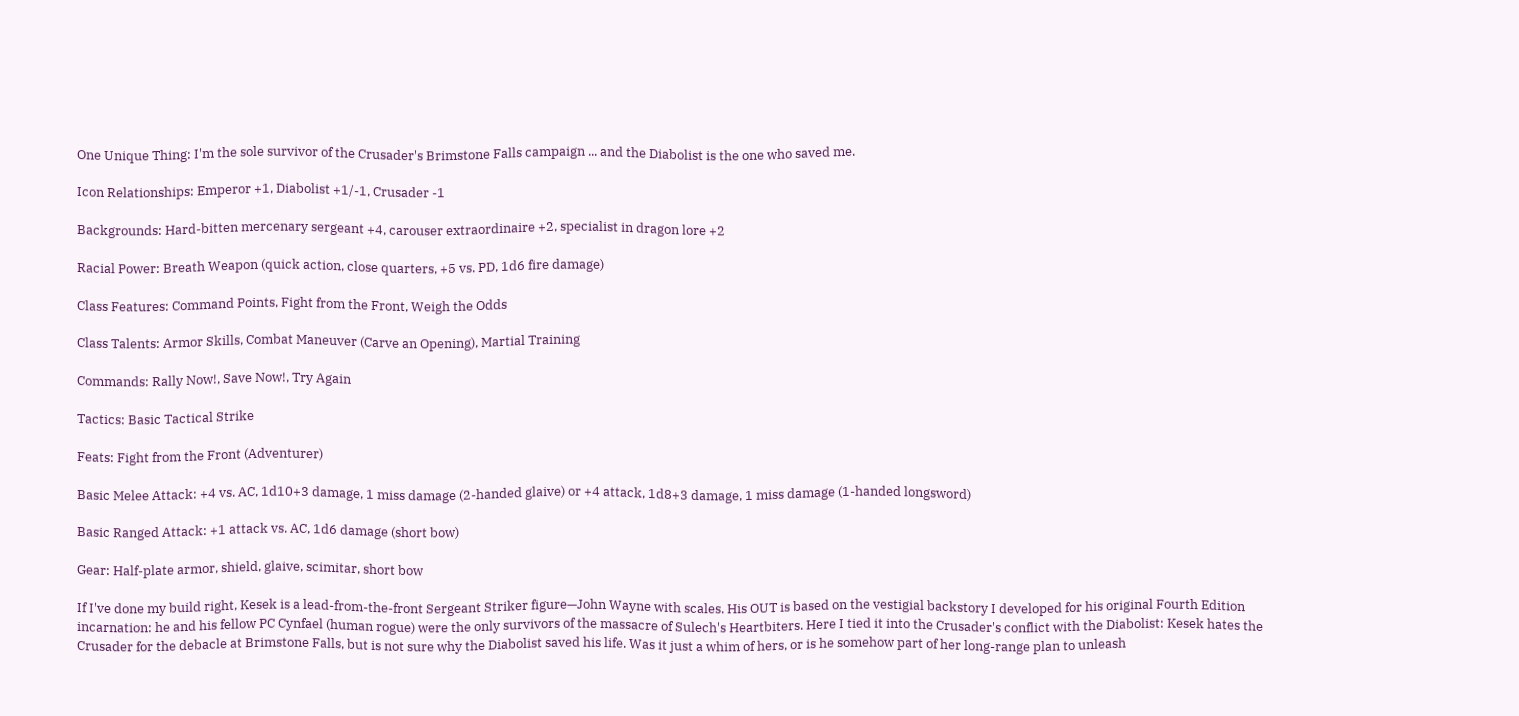One Unique Thing: I'm the sole survivor of the Crusader's Brimstone Falls campaign ... and the Diabolist is the one who saved me.

Icon Relationships: Emperor +1, Diabolist +1/-1, Crusader -1

Backgrounds: Hard-bitten mercenary sergeant +4, carouser extraordinaire +2, specialist in dragon lore +2

Racial Power: Breath Weapon (quick action, close quarters, +5 vs. PD, 1d6 fire damage)

Class Features: Command Points, Fight from the Front, Weigh the Odds

Class Talents: Armor Skills, Combat Maneuver (Carve an Opening), Martial Training

Commands: Rally Now!, Save Now!, Try Again

Tactics: Basic Tactical Strike

Feats: Fight from the Front (Adventurer)

Basic Melee Attack: +4 vs. AC, 1d10+3 damage, 1 miss damage (2-handed glaive) or +4 attack, 1d8+3 damage, 1 miss damage (1-handed longsword)

Basic Ranged Attack: +1 attack vs. AC, 1d6 damage (short bow)

Gear: Half-plate armor, shield, glaive, scimitar, short bow

If I've done my build right, Kesek is a lead-from-the-front Sergeant Striker figure—John Wayne with scales. His OUT is based on the vestigial backstory I developed for his original Fourth Edition incarnation: he and his fellow PC Cynfael (human rogue) were the only survivors of the massacre of Sulech's Heartbiters. Here I tied it into the Crusader's conflict with the Diabolist: Kesek hates the Crusader for the debacle at Brimstone Falls, but is not sure why the Diabolist saved his life. Was it just a whim of hers, or is he somehow part of her long-range plan to unleash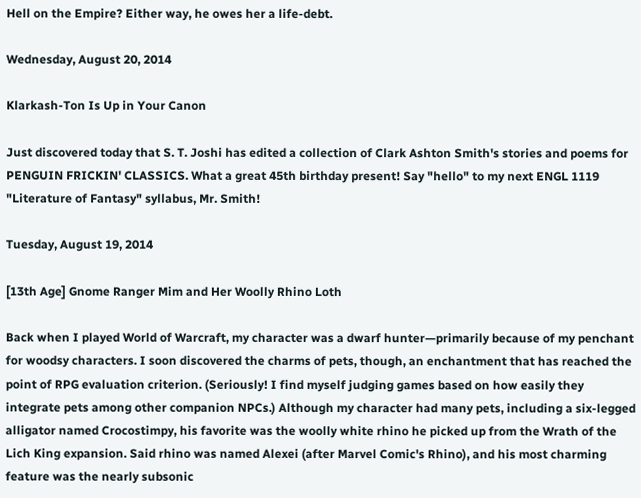Hell on the Empire? Either way, he owes her a life-debt.

Wednesday, August 20, 2014

Klarkash-Ton Is Up in Your Canon

Just discovered today that S. T. Joshi has edited a collection of Clark Ashton Smith's stories and poems for PENGUIN FRICKIN' CLASSICS. What a great 45th birthday present! Say "hello" to my next ENGL 1119 "Literature of Fantasy" syllabus, Mr. Smith!

Tuesday, August 19, 2014

[13th Age] Gnome Ranger Mim and Her Woolly Rhino Loth

Back when I played World of Warcraft, my character was a dwarf hunter—primarily because of my penchant for woodsy characters. I soon discovered the charms of pets, though, an enchantment that has reached the point of RPG evaluation criterion. (Seriously! I find myself judging games based on how easily they integrate pets among other companion NPCs.) Although my character had many pets, including a six-legged alligator named Crocostimpy, his favorite was the woolly white rhino he picked up from the Wrath of the Lich King expansion. Said rhino was named Alexei (after Marvel Comic's Rhino), and his most charming feature was the nearly subsonic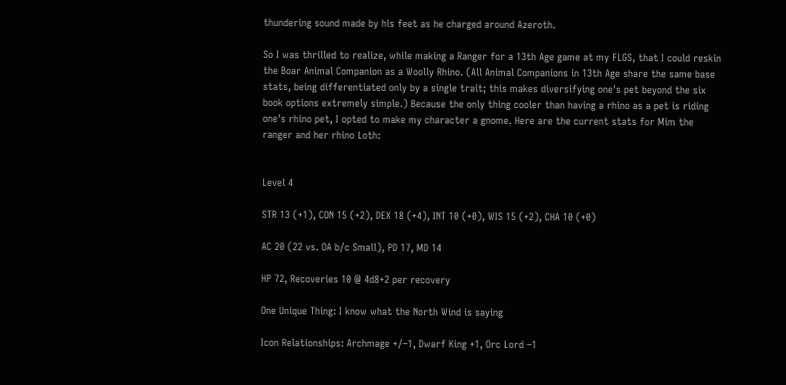thundering sound made by his feet as he charged around Azeroth.

So I was thrilled to realize, while making a Ranger for a 13th Age game at my FLGS, that I could reskin the Boar Animal Companion as a Woolly Rhino. (All Animal Companions in 13th Age share the same base stats, being differentiated only by a single trait; this makes diversifying one's pet beyond the six book options extremely simple.) Because the only thing cooler than having a rhino as a pet is riding one's rhino pet, I opted to make my character a gnome. Here are the current stats for Mim the ranger and her rhino Loth:


Level 4

STR 13 (+1), CON 15 (+2), DEX 18 (+4), INT 10 (+0), WIS 15 (+2), CHA 10 (+0)

AC 20 (22 vs. OA b/c Small), PD 17, MD 14

HP 72, Recoveries 10 @ 4d8+2 per recovery

One Unique Thing: I know what the North Wind is saying

Icon Relationships: Archmage +/–1, Dwarf King +1, Orc Lord –1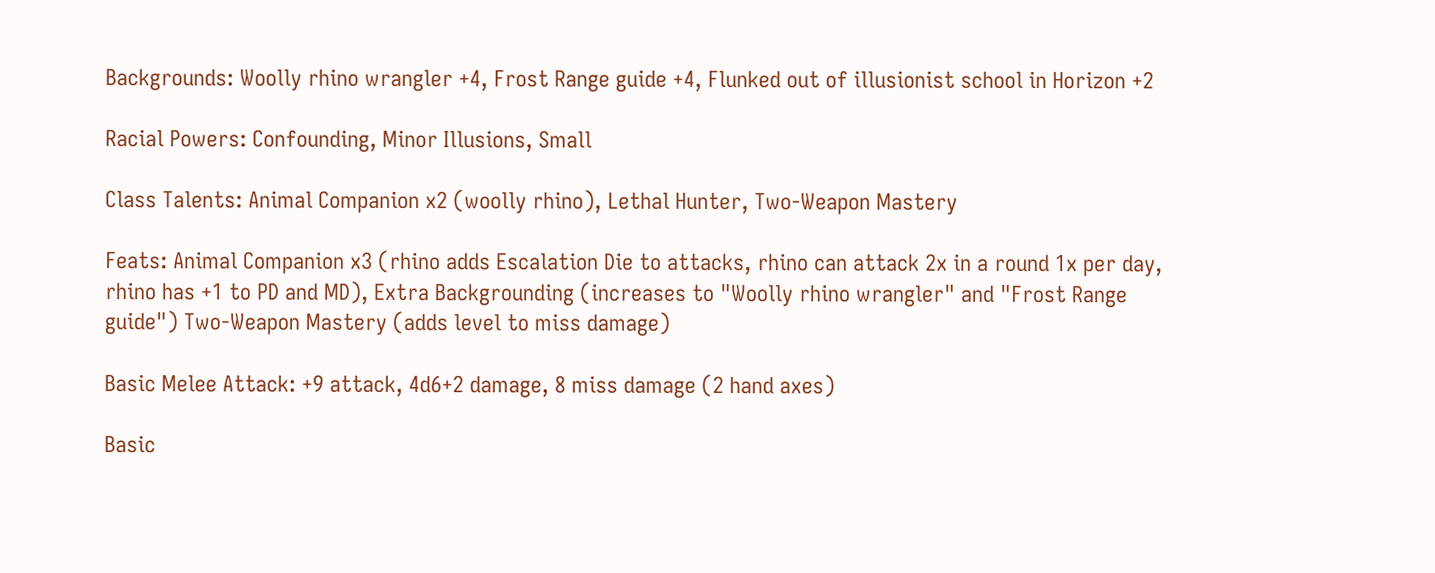Backgrounds: Woolly rhino wrangler +4, Frost Range guide +4, Flunked out of illusionist school in Horizon +2

Racial Powers: Confounding, Minor Illusions, Small

Class Talents: Animal Companion x2 (woolly rhino), Lethal Hunter, Two-Weapon Mastery

Feats: Animal Companion x3 (rhino adds Escalation Die to attacks, rhino can attack 2x in a round 1x per day, rhino has +1 to PD and MD), Extra Backgrounding (increases to "Woolly rhino wrangler" and "Frost Range guide") Two-Weapon Mastery (adds level to miss damage)

Basic Melee Attack: +9 attack, 4d6+2 damage, 8 miss damage (2 hand axes)

Basic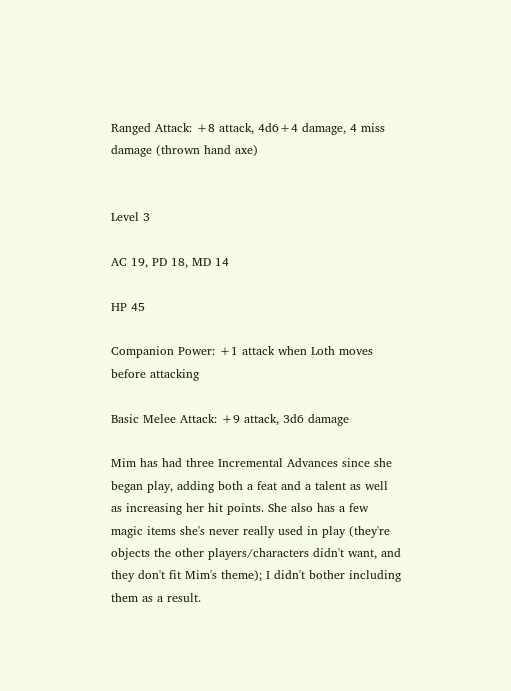Ranged Attack: +8 attack, 4d6+4 damage, 4 miss damage (thrown hand axe)


Level 3

AC 19, PD 18, MD 14

HP 45

Companion Power: +1 attack when Loth moves before attacking

Basic Melee Attack: +9 attack, 3d6 damage

Mim has had three Incremental Advances since she began play, adding both a feat and a talent as well as increasing her hit points. She also has a few magic items she's never really used in play (they're objects the other players/characters didn't want, and they don't fit Mim's theme); I didn't bother including them as a result.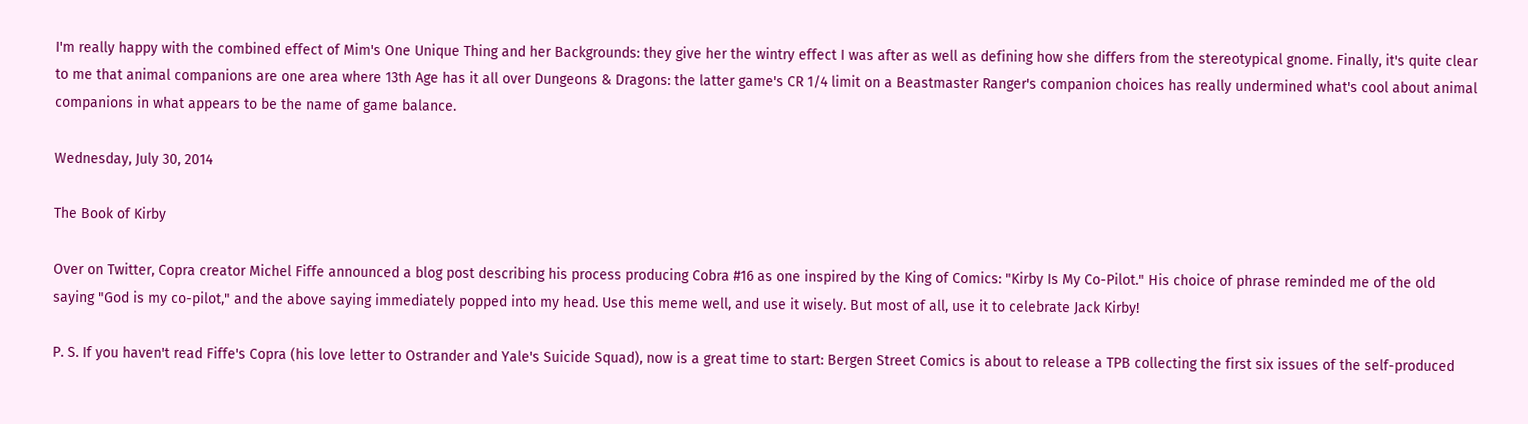I'm really happy with the combined effect of Mim's One Unique Thing and her Backgrounds: they give her the wintry effect I was after as well as defining how she differs from the stereotypical gnome. Finally, it's quite clear to me that animal companions are one area where 13th Age has it all over Dungeons & Dragons: the latter game's CR 1/4 limit on a Beastmaster Ranger's companion choices has really undermined what's cool about animal companions in what appears to be the name of game balance.

Wednesday, July 30, 2014

The Book of Kirby

Over on Twitter, Copra creator Michel Fiffe announced a blog post describing his process producing Cobra #16 as one inspired by the King of Comics: "Kirby Is My Co-Pilot." His choice of phrase reminded me of the old saying "God is my co-pilot," and the above saying immediately popped into my head. Use this meme well, and use it wisely. But most of all, use it to celebrate Jack Kirby!

P. S. If you haven't read Fiffe's Copra (his love letter to Ostrander and Yale's Suicide Squad), now is a great time to start: Bergen Street Comics is about to release a TPB collecting the first six issues of the self-produced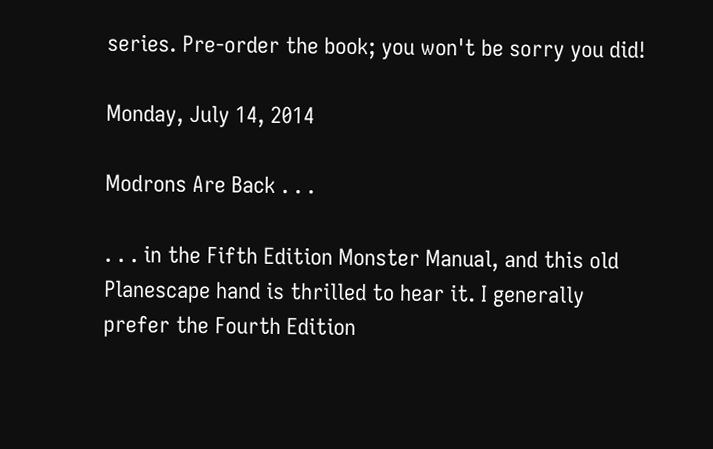series. Pre-order the book; you won't be sorry you did!

Monday, July 14, 2014

Modrons Are Back . . .

. . . in the Fifth Edition Monster Manual, and this old Planescape hand is thrilled to hear it. I generally prefer the Fourth Edition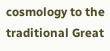cosmology to the traditional Great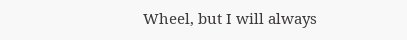Wheel, but I will always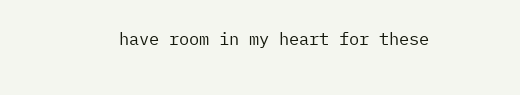have room in my heart for these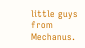little guys from Mechanus.